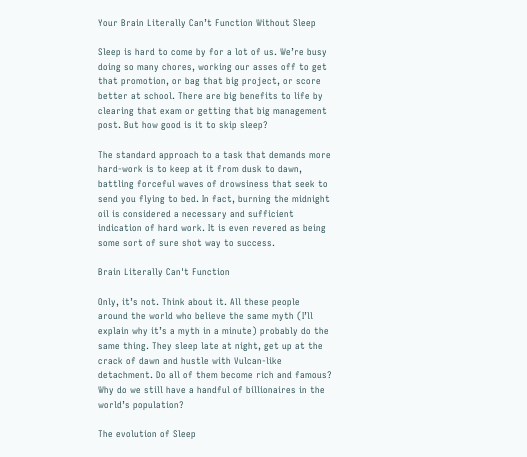Your Brain Literally Can’t Function Without Sleep

Sleep is hard to come by for a lot of us. We’re busy doing so many chores, working our asses off to get that promotion, or bag that big project, or score better at school. There are big benefits to life by clearing that exam or getting that big management post. But how good is it to skip sleep?

The standard approach to a task that demands more hard-work is to keep at it from dusk to dawn, battling forceful waves of drowsiness that seek to send you flying to bed. In fact, burning the midnight oil is considered a necessary and sufficient indication of hard work. It is even revered as being some sort of sure shot way to success.

Brain Literally Can't Function

Only, it’s not. Think about it. All these people around the world who believe the same myth (I’ll explain why it’s a myth in a minute) probably do the same thing. They sleep late at night, get up at the crack of dawn and hustle with Vulcan-like detachment. Do all of them become rich and famous? Why do we still have a handful of billionaires in the world’s population?

The evolution of Sleep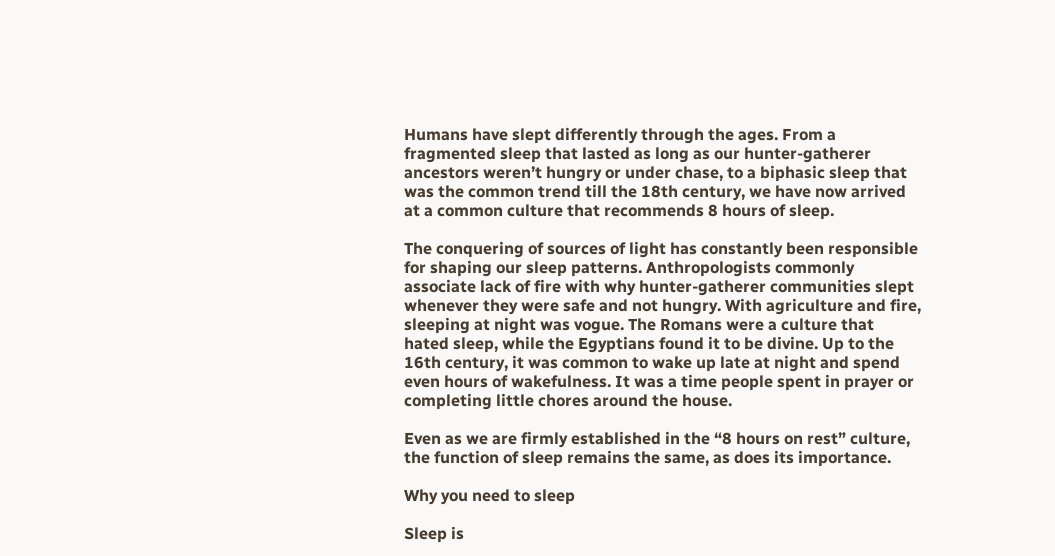Humans have slept differently through the ages. From a fragmented sleep that lasted as long as our hunter-gatherer ancestors weren’t hungry or under chase, to a biphasic sleep that was the common trend till the 18th century, we have now arrived at a common culture that recommends 8 hours of sleep.

The conquering of sources of light has constantly been responsible for shaping our sleep patterns. Anthropologists commonly associate lack of fire with why hunter-gatherer communities slept whenever they were safe and not hungry. With agriculture and fire, sleeping at night was vogue. The Romans were a culture that hated sleep, while the Egyptians found it to be divine. Up to the 16th century, it was common to wake up late at night and spend even hours of wakefulness. It was a time people spent in prayer or completing little chores around the house.

Even as we are firmly established in the “8 hours on rest” culture, the function of sleep remains the same, as does its importance.

Why you need to sleep

Sleep is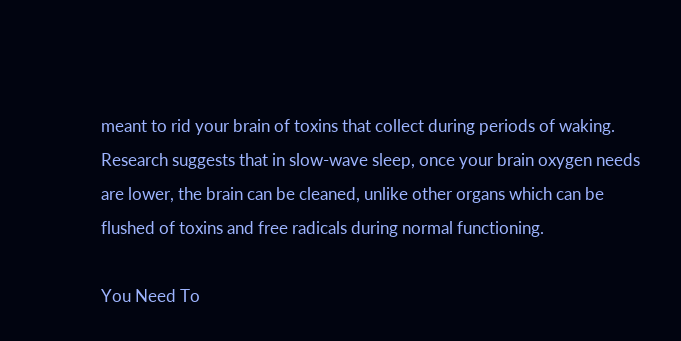meant to rid your brain of toxins that collect during periods of waking. Research suggests that in slow-wave sleep, once your brain oxygen needs are lower, the brain can be cleaned, unlike other organs which can be flushed of toxins and free radicals during normal functioning.

You Need To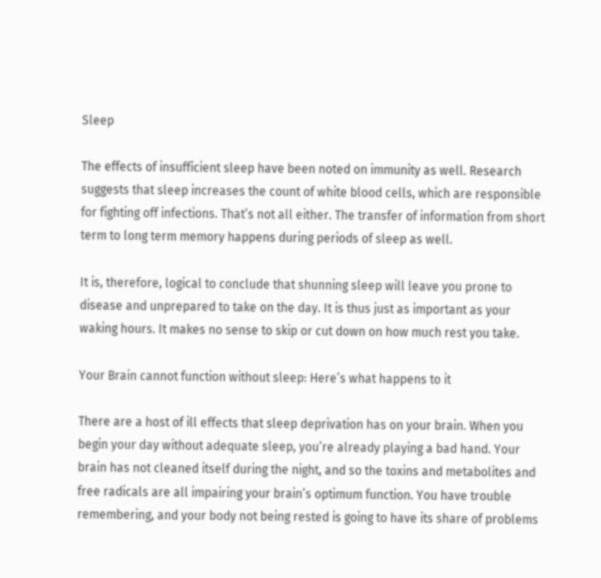Sleep

The effects of insufficient sleep have been noted on immunity as well. Research suggests that sleep increases the count of white blood cells, which are responsible for fighting off infections. That’s not all either. The transfer of information from short term to long term memory happens during periods of sleep as well.

It is, therefore, logical to conclude that shunning sleep will leave you prone to disease and unprepared to take on the day. It is thus just as important as your waking hours. It makes no sense to skip or cut down on how much rest you take.

Your Brain cannot function without sleep: Here’s what happens to it

There are a host of ill effects that sleep deprivation has on your brain. When you begin your day without adequate sleep, you’re already playing a bad hand. Your brain has not cleaned itself during the night, and so the toxins and metabolites and free radicals are all impairing your brain’s optimum function. You have trouble remembering, and your body not being rested is going to have its share of problems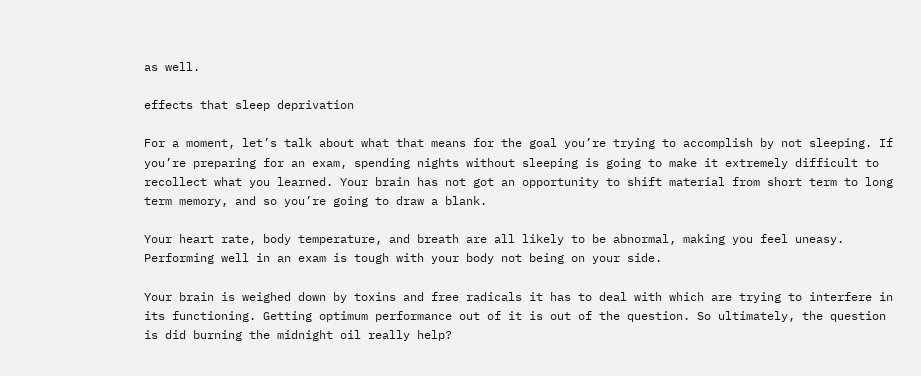as well.

effects that sleep deprivation

For a moment, let’s talk about what that means for the goal you’re trying to accomplish by not sleeping. If you’re preparing for an exam, spending nights without sleeping is going to make it extremely difficult to recollect what you learned. Your brain has not got an opportunity to shift material from short term to long term memory, and so you’re going to draw a blank.

Your heart rate, body temperature, and breath are all likely to be abnormal, making you feel uneasy. Performing well in an exam is tough with your body not being on your side.

Your brain is weighed down by toxins and free radicals it has to deal with which are trying to interfere in its functioning. Getting optimum performance out of it is out of the question. So ultimately, the question is did burning the midnight oil really help?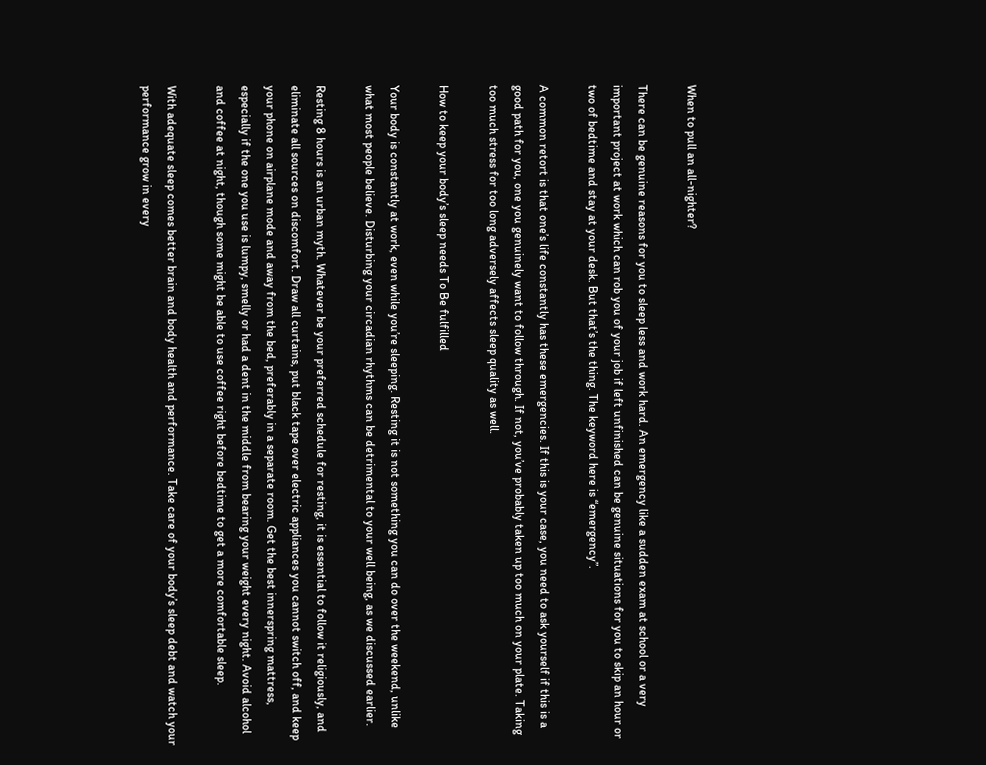When to pull an all-nighter?

There can be genuine reasons for you to sleep less and work hard. An emergency like a sudden exam at school or a very important project at work which can rob you of your job if left unfinished can be genuine situations for you to skip an hour or two of bedtime and stay at your desk. But that’s the thing. The keyword here is “emergency”.

A common retort is that one’s life constantly has these emergencies. If this is your case, you need to ask yourself if this is a good path for you, one you genuinely want to follow through. If not, you’ve probably taken up too much on your plate. Taking too much stress for too long adversely affects sleep quality as well.

How to keep your body’s sleep needs To Be fulfilled

Your body is constantly at work, even while you’re sleeping. Resting it is not something you can do over the weekend, unlike what most people believe. Disturbing your circadian rhythms can be detrimental to your well being, as we discussed earlier.

Resting 8 hours is an urban myth. Whatever be your preferred schedule for resting, it is essential to follow it religiously, and eliminate all sources on discomfort. Draw all curtains, put black tape over electric appliances you cannot switch off, and keep your phone on airplane mode and away from the bed, preferably in a separate room. Get the best innerspring mattress, especially if the one you use is lumpy, smelly or had a dent in the middle from bearing your weight every night. Avoid alcohol and coffee at night, though some might be able to use coffee right before bedtime to get a more comfortable sleep.

With adequate sleep comes better brain and body health and performance. Take care of your body’s sleep debt and watch your performance grow in every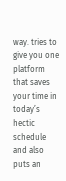way. tries to give you one platform that saves your time in today’s hectic schedule and also puts an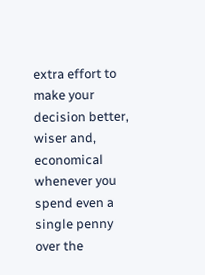extra effort to make your decision better, wiser and, economical whenever you spend even a single penny over the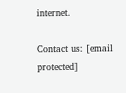internet.

Contact us: [email protected]